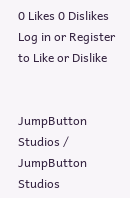0 Likes 0 Dislikes Log in or Register to Like or Dislike


JumpButton Studios / JumpButton Studios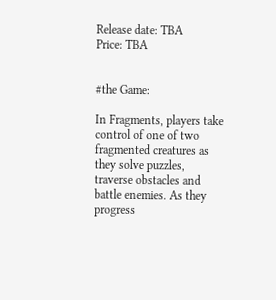Release date: TBA
Price: TBA


#the Game:

In Fragments, players take control of one of two fragmented creatures as they solve puzzles, traverse obstacles and battle enemies. As they progress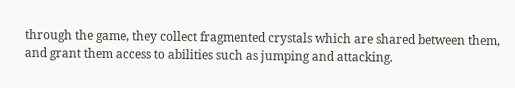through the game, they collect fragmented crystals which are shared between them, and grant them access to abilities such as jumping and attacking.